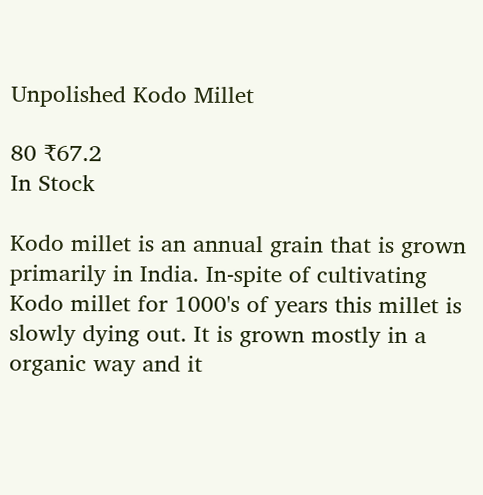Unpolished Kodo Millet

80 ₹67.2
In Stock

Kodo millet is an annual grain that is grown primarily in India. In-spite of cultivating Kodo millet for 1000's of years this millet is slowly dying out. It is grown mostly in a organic way and it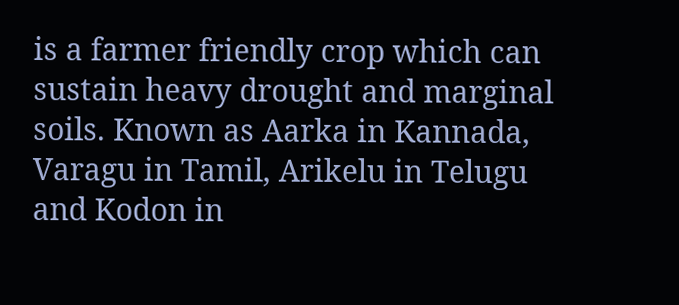is a farmer friendly crop which can sustain heavy drought and marginal soils. Known as Aarka in Kannada, Varagu in Tamil, Arikelu in Telugu and Kodon in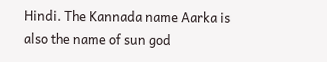Hindi. The Kannada name Aarka is also the name of sun god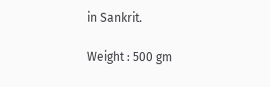in Sankrit.

Weight : 500 gm